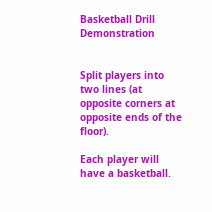Basketball Drill Demonstration


Split players into two lines (at opposite corners at opposite ends of the floor).

Each player will have a basketball.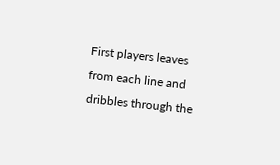First players leaves from each line and dribbles through the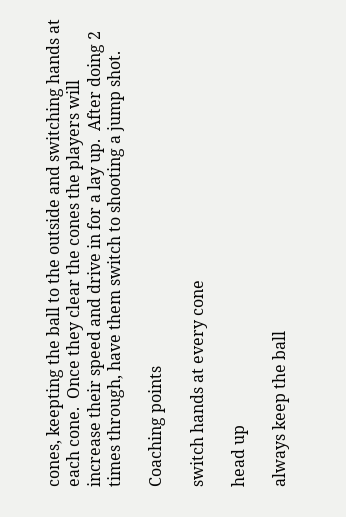cones, keepting the ball to the outside and switching hands at each cone.  Once they clear the cones the players will increase their speed and drive in for a lay up.  After doing 2 times through, have them switch to shooting a jump shot.

Coaching points

switch hands at every cone

head up

always keep the ball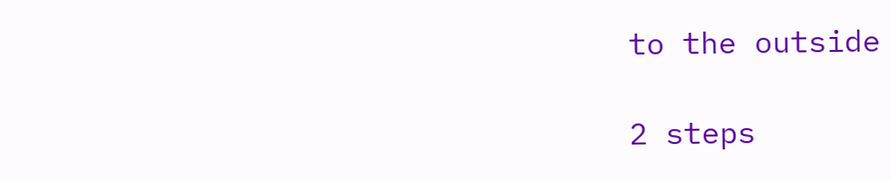to the outside

2 steps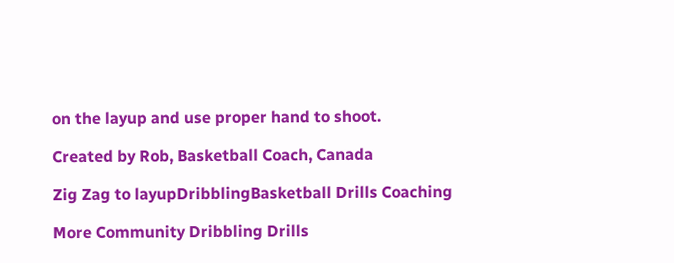on the layup and use proper hand to shoot.

Created by Rob, Basketball Coach, Canada

Zig Zag to layupDribblingBasketball Drills Coaching

More Community Dribbling Drills